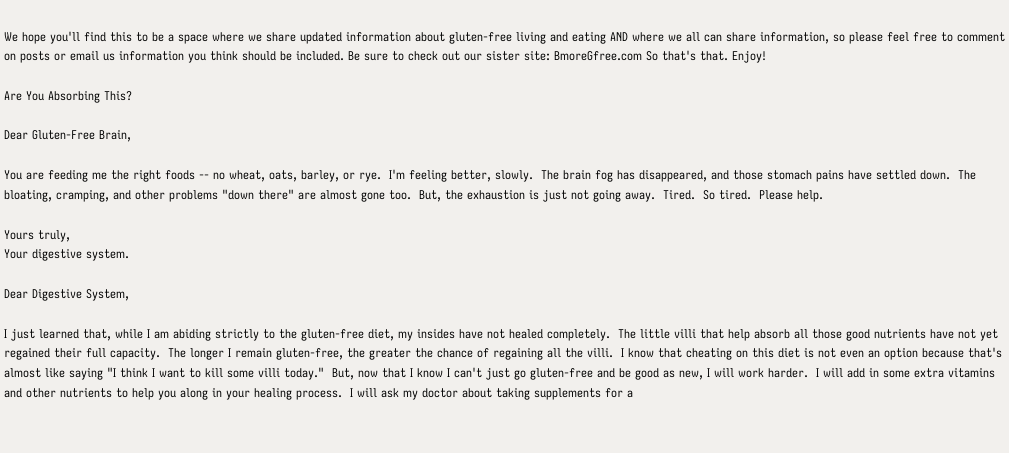We hope you'll find this to be a space where we share updated information about gluten-free living and eating AND where we all can share information, so please feel free to comment on posts or email us information you think should be included. Be sure to check out our sister site: BmoreGfree.com So that's that. Enjoy!

Are You Absorbing This?

Dear Gluten-Free Brain,

You are feeding me the right foods -- no wheat, oats, barley, or rye.  I'm feeling better, slowly.  The brain fog has disappeared, and those stomach pains have settled down.  The bloating, cramping, and other problems "down there" are almost gone too.  But, the exhaustion is just not going away.  Tired.  So tired.  Please help.

Yours truly,
Your digestive system.

Dear Digestive System,

I just learned that, while I am abiding strictly to the gluten-free diet, my insides have not healed completely.  The little villi that help absorb all those good nutrients have not yet regained their full capacity.  The longer I remain gluten-free, the greater the chance of regaining all the villi.  I know that cheating on this diet is not even an option because that's almost like saying "I think I want to kill some villi today."  But, now that I know I can't just go gluten-free and be good as new, I will work harder.  I will add in some extra vitamins and other nutrients to help you along in your healing process.  I will ask my doctor about taking supplements for a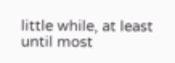little while, at least until most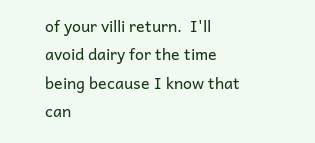of your villi return.  I'll avoid dairy for the time being because I know that can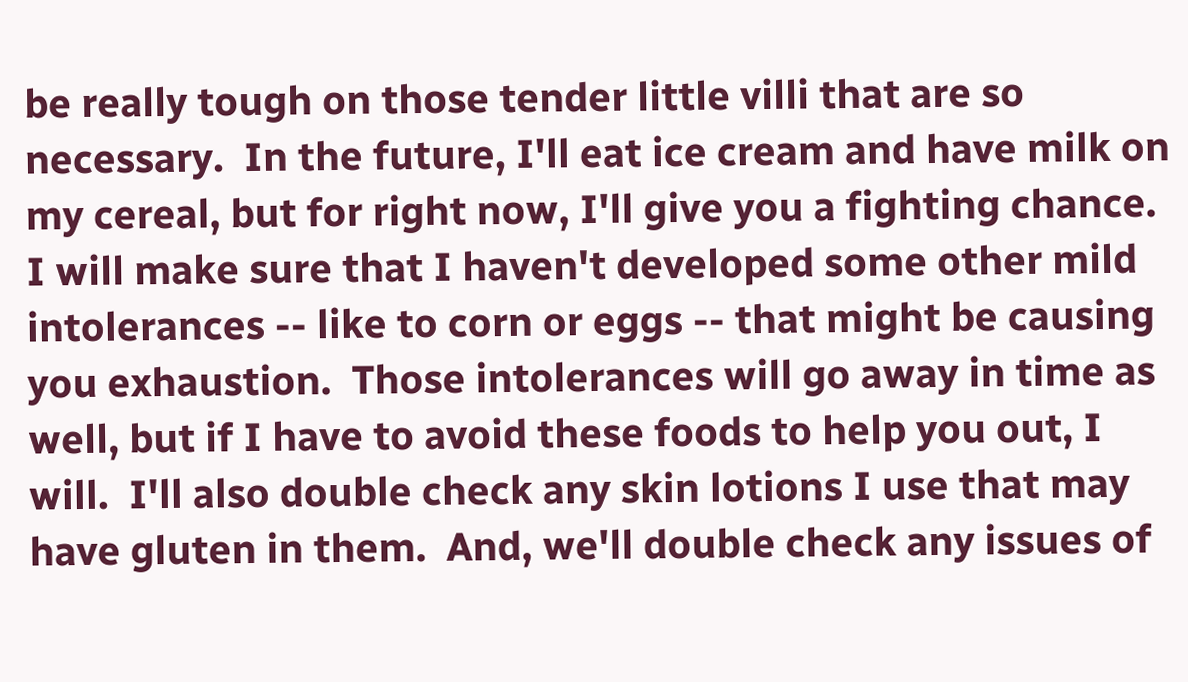be really tough on those tender little villi that are so necessary.  In the future, I'll eat ice cream and have milk on my cereal, but for right now, I'll give you a fighting chance.  I will make sure that I haven't developed some other mild intolerances -- like to corn or eggs -- that might be causing you exhaustion.  Those intolerances will go away in time as well, but if I have to avoid these foods to help you out, I will.  I'll also double check any skin lotions I use that may have gluten in them.  And, we'll double check any issues of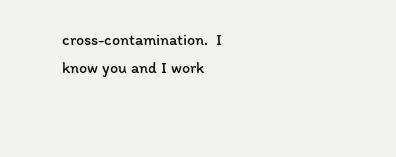cross-contamination.  I know you and I work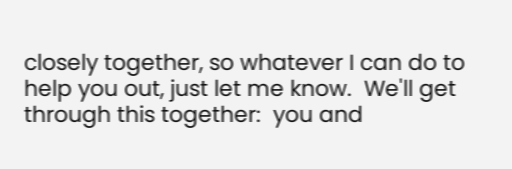closely together, so whatever I can do to help you out, just let me know.  We'll get through this together:  you and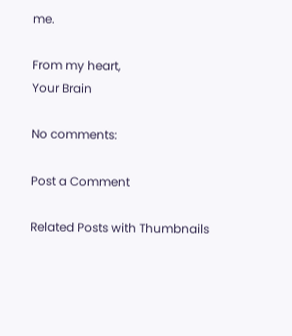me.

From my heart,
Your Brain

No comments:

Post a Comment

Related Posts with Thumbnails